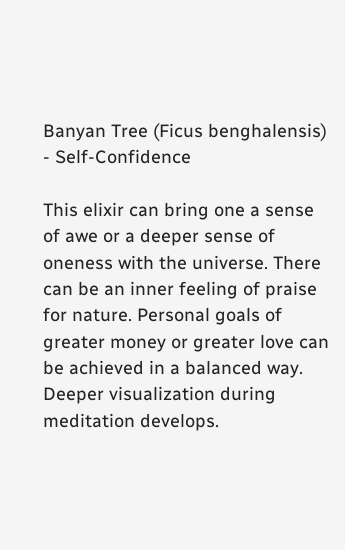Banyan Tree (Ficus benghalensis) - Self-Confidence

This elixir can bring one a sense of awe or a deeper sense of oneness with the universe. There can be an inner feeling of praise for nature. Personal goals of greater money or greater love can be achieved in a balanced way. Deeper visualization during meditation develops.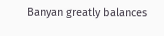Banyan greatly balances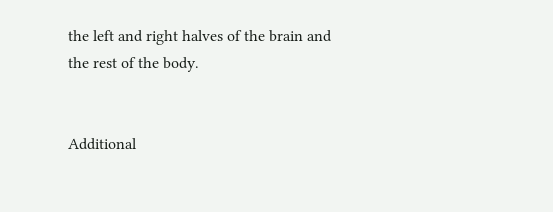the left and right halves of the brain and the rest of the body.


Additional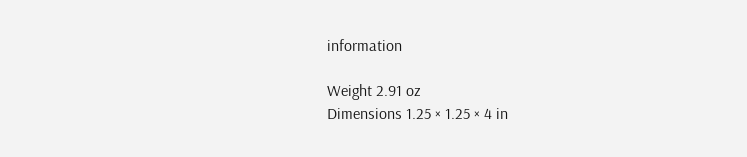information

Weight 2.91 oz
Dimensions 1.25 × 1.25 × 4 in